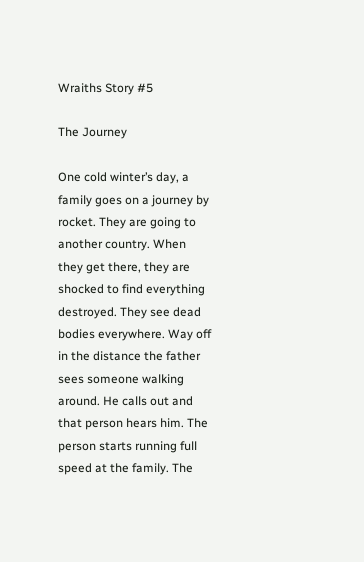Wraiths Story #5

The Journey

One cold winter’s day, a family goes on a journey by rocket. They are going to another country. When they get there, they are shocked to find everything destroyed. They see dead bodies everywhere. Way off in the distance the father sees someone walking around. He calls out and that person hears him. The person starts running full speed at the family. The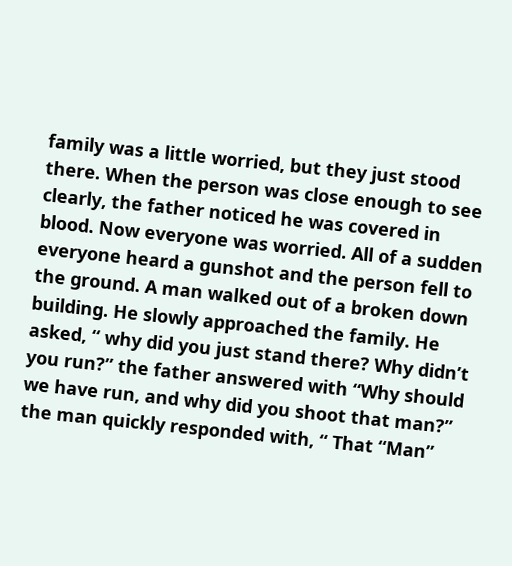family was a little worried, but they just stood there. When the person was close enough to see clearly, the father noticed he was covered in blood. Now everyone was worried. All of a sudden everyone heard a gunshot and the person fell to the ground. A man walked out of a broken down building. He slowly approached the family. He asked, “ why did you just stand there? Why didn’t you run?” the father answered with “Why should we have run, and why did you shoot that man?” the man quickly responded with, “ That “Man”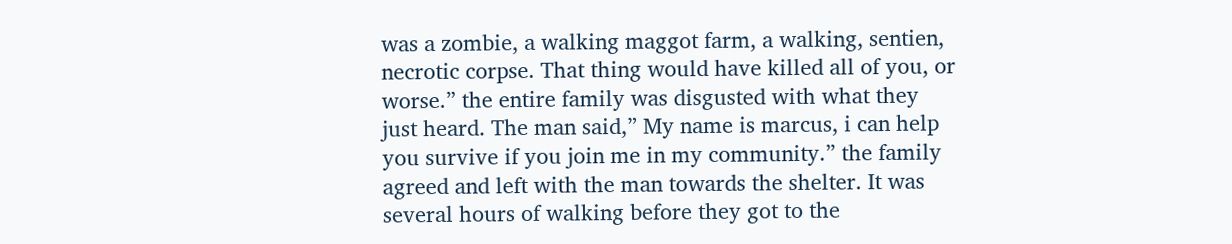was a zombie, a walking maggot farm, a walking, sentien, necrotic corpse. That thing would have killed all of you, or worse.” the entire family was disgusted with what they just heard. The man said,” My name is marcus, i can help you survive if you join me in my community.” the family agreed and left with the man towards the shelter. It was several hours of walking before they got to the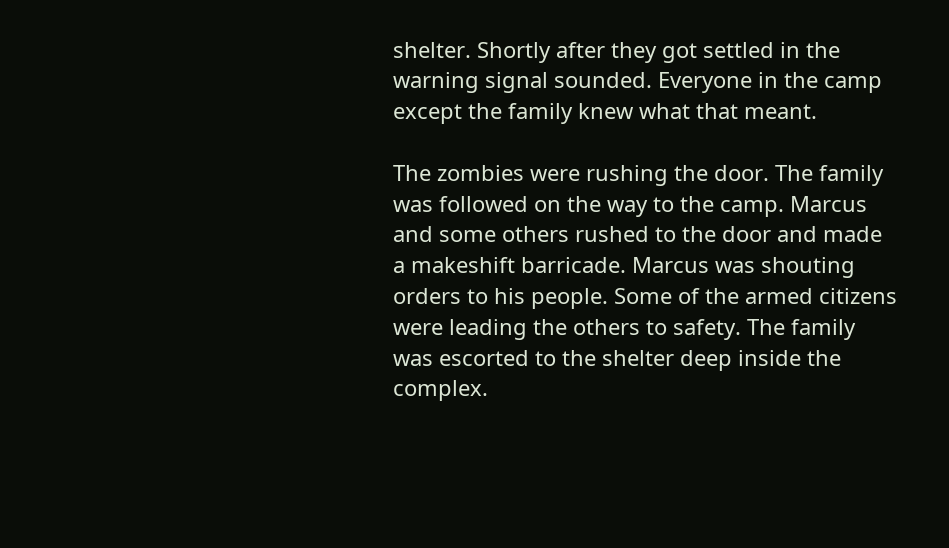shelter. Shortly after they got settled in the warning signal sounded. Everyone in the camp except the family knew what that meant.

The zombies were rushing the door. The family was followed on the way to the camp. Marcus and some others rushed to the door and made a makeshift barricade. Marcus was shouting orders to his people. Some of the armed citizens were leading the others to safety. The family was escorted to the shelter deep inside the complex.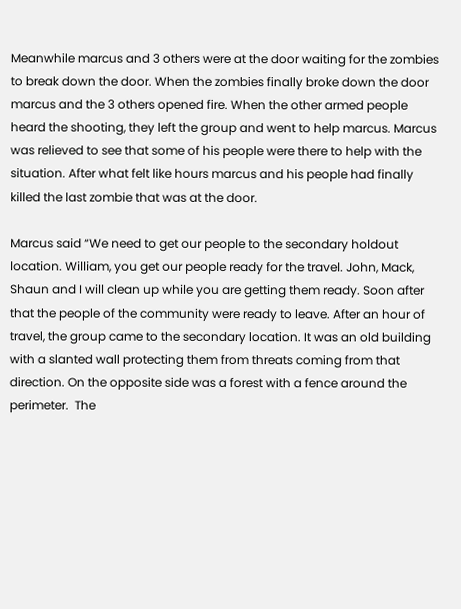Meanwhile marcus and 3 others were at the door waiting for the zombies to break down the door. When the zombies finally broke down the door marcus and the 3 others opened fire. When the other armed people heard the shooting, they left the group and went to help marcus. Marcus was relieved to see that some of his people were there to help with the situation. After what felt like hours marcus and his people had finally killed the last zombie that was at the door.

Marcus said “We need to get our people to the secondary holdout location. William, you get our people ready for the travel. John, Mack, Shaun and I will clean up while you are getting them ready. Soon after that the people of the community were ready to leave. After an hour of travel, the group came to the secondary location. It was an old building with a slanted wall protecting them from threats coming from that direction. On the opposite side was a forest with a fence around the perimeter.  The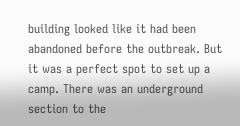building looked like it had been abandoned before the outbreak. But it was a perfect spot to set up a camp. There was an underground section to the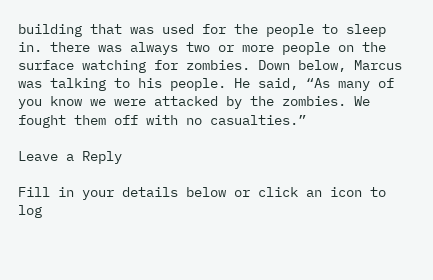building that was used for the people to sleep in. there was always two or more people on the surface watching for zombies. Down below, Marcus was talking to his people. He said, “As many of you know we were attacked by the zombies. We fought them off with no casualties.”

Leave a Reply

Fill in your details below or click an icon to log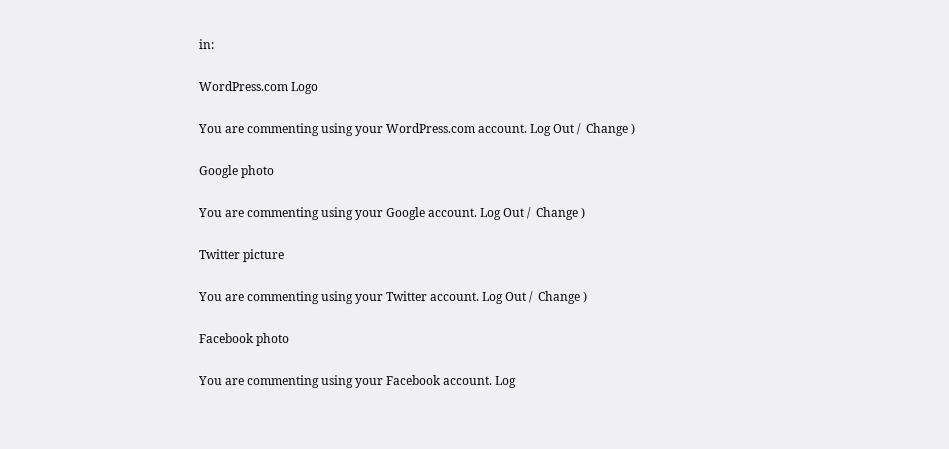in:

WordPress.com Logo

You are commenting using your WordPress.com account. Log Out /  Change )

Google photo

You are commenting using your Google account. Log Out /  Change )

Twitter picture

You are commenting using your Twitter account. Log Out /  Change )

Facebook photo

You are commenting using your Facebook account. Log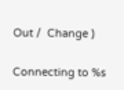Out /  Change )

Connecting to %s